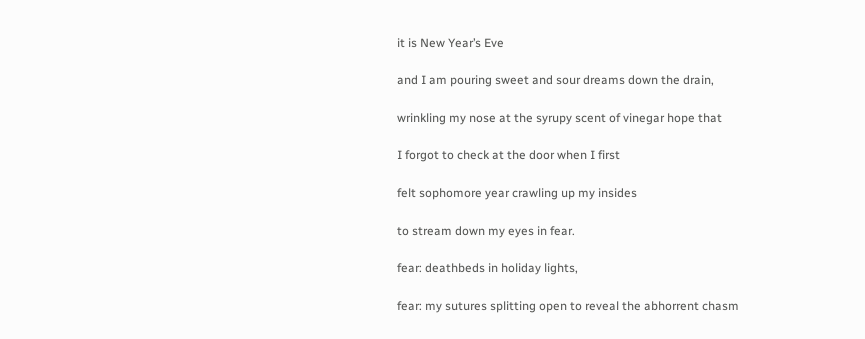it is New Year’s Eve

and I am pouring sweet and sour dreams down the drain,

wrinkling my nose at the syrupy scent of vinegar hope that

I forgot to check at the door when I first

felt sophomore year crawling up my insides

to stream down my eyes in fear.

fear: deathbeds in holiday lights,

fear: my sutures splitting open to reveal the abhorrent chasm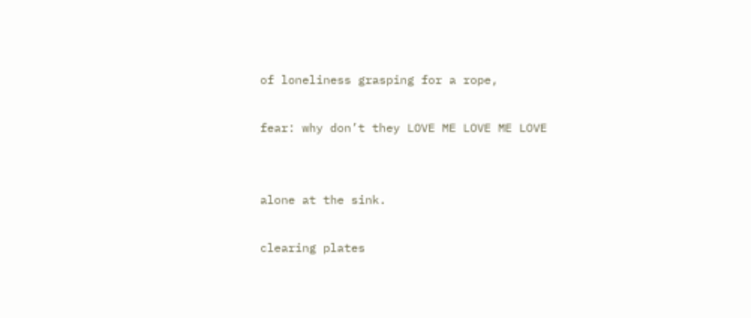of loneliness grasping for a rope,

fear: why don’t they LOVE ME LOVE ME LOVE


alone at the sink.

clearing plates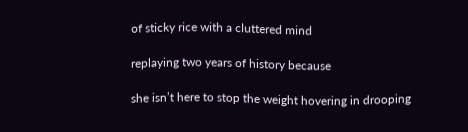of sticky rice with a cluttered mind

replaying two years of history because

she isn’t here to stop the weight hovering in drooping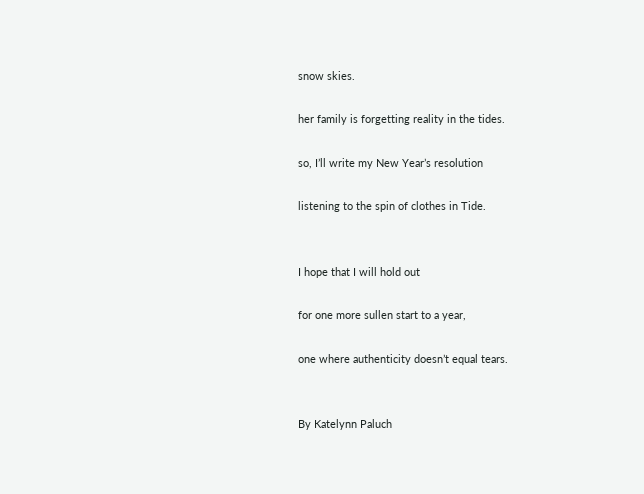snow skies.

her family is forgetting reality in the tides.

so, I’ll write my New Year’s resolution

listening to the spin of clothes in Tide.


I hope that I will hold out

for one more sullen start to a year,

one where authenticity doesn’t equal tears.


By Katelynn Paluch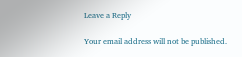Leave a Reply

Your email address will not be published.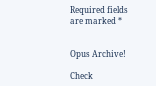Required fields are marked *


Opus Archive!

Check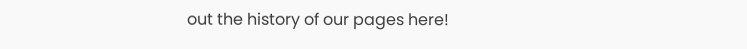out the history of our pages here!